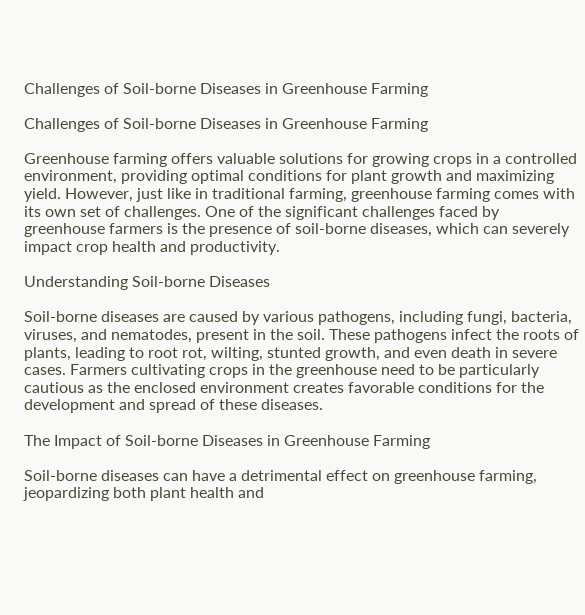Challenges of Soil-borne Diseases in Greenhouse Farming

Challenges of Soil-borne Diseases in Greenhouse Farming

Greenhouse farming offers valuable solutions for growing crops in a controlled environment, providing optimal conditions for plant growth and maximizing yield. However, just like in traditional farming, greenhouse farming comes with its own set of challenges. One of the significant challenges faced by greenhouse farmers is the presence of soil-borne diseases, which can severely impact crop health and productivity.

Understanding Soil-borne Diseases

Soil-borne diseases are caused by various pathogens, including fungi, bacteria, viruses, and nematodes, present in the soil. These pathogens infect the roots of plants, leading to root rot, wilting, stunted growth, and even death in severe cases. Farmers cultivating crops in the greenhouse need to be particularly cautious as the enclosed environment creates favorable conditions for the development and spread of these diseases.

The Impact of Soil-borne Diseases in Greenhouse Farming

Soil-borne diseases can have a detrimental effect on greenhouse farming, jeopardizing both plant health and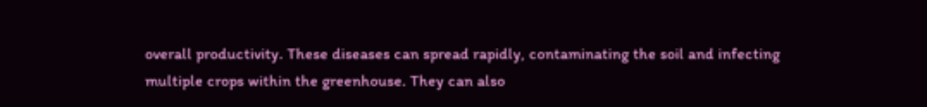overall productivity. These diseases can spread rapidly, contaminating the soil and infecting multiple crops within the greenhouse. They can also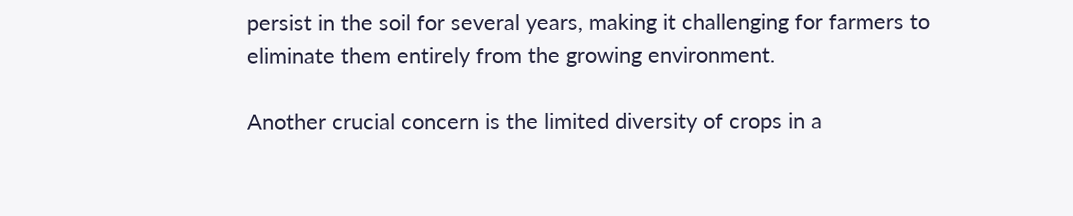persist in the soil for several years, making it challenging for farmers to eliminate them entirely from the growing environment.

Another crucial concern is the limited diversity of crops in a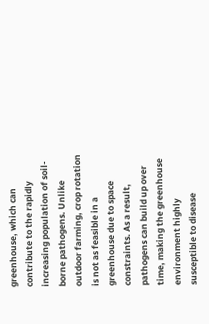greenhouse, which can contribute to the rapidly increasing population of soil-borne pathogens. Unlike outdoor farming, crop rotation is not as feasible in a greenhouse due to space constraints. As a result, pathogens can build up over time, making the greenhouse environment highly susceptible to disease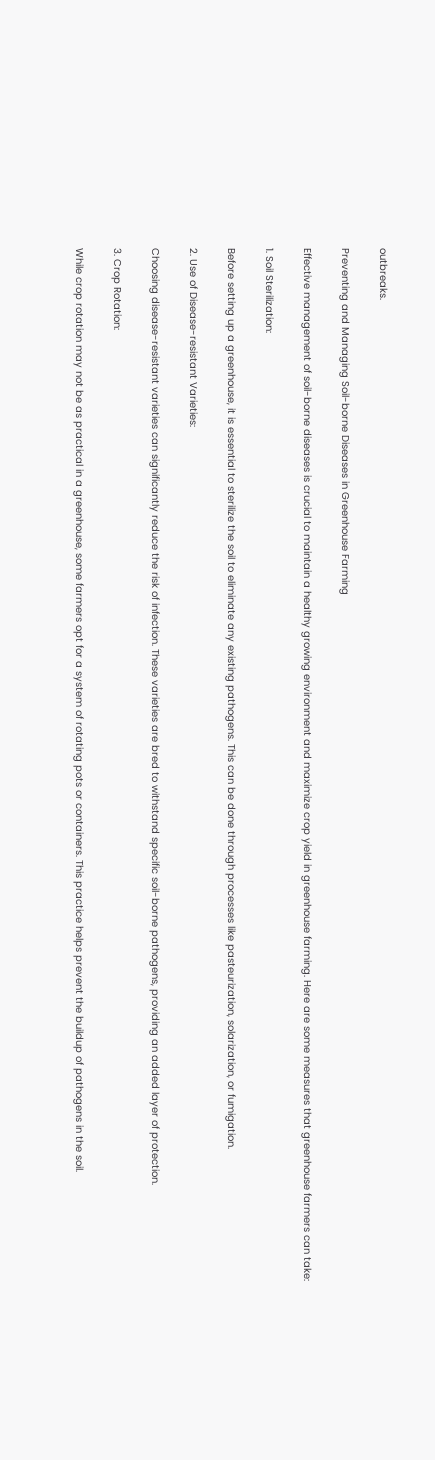outbreaks.

Preventing and Managing Soil-borne Diseases in Greenhouse Farming

Effective management of soil-borne diseases is crucial to maintain a healthy growing environment and maximize crop yield in greenhouse farming. Here are some measures that greenhouse farmers can take:

1. Soil Sterilization:

Before setting up a greenhouse, it is essential to sterilize the soil to eliminate any existing pathogens. This can be done through processes like pasteurization, solarization, or fumigation.

2. Use of Disease-resistant Varieties:

Choosing disease-resistant varieties can significantly reduce the risk of infection. These varieties are bred to withstand specific soil-borne pathogens, providing an added layer of protection.

3. Crop Rotation:

While crop rotation may not be as practical in a greenhouse, some farmers opt for a system of rotating pots or containers. This practice helps prevent the buildup of pathogens in the soil.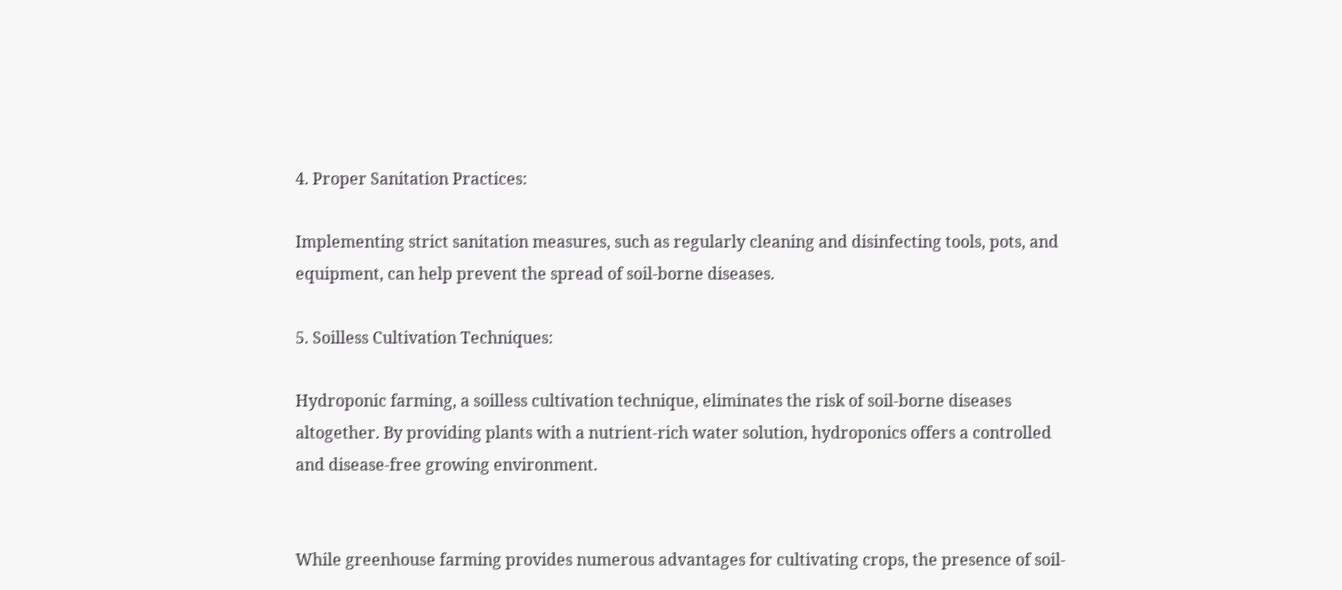4. Proper Sanitation Practices:

Implementing strict sanitation measures, such as regularly cleaning and disinfecting tools, pots, and equipment, can help prevent the spread of soil-borne diseases.

5. Soilless Cultivation Techniques:

Hydroponic farming, a soilless cultivation technique, eliminates the risk of soil-borne diseases altogether. By providing plants with a nutrient-rich water solution, hydroponics offers a controlled and disease-free growing environment.


While greenhouse farming provides numerous advantages for cultivating crops, the presence of soil-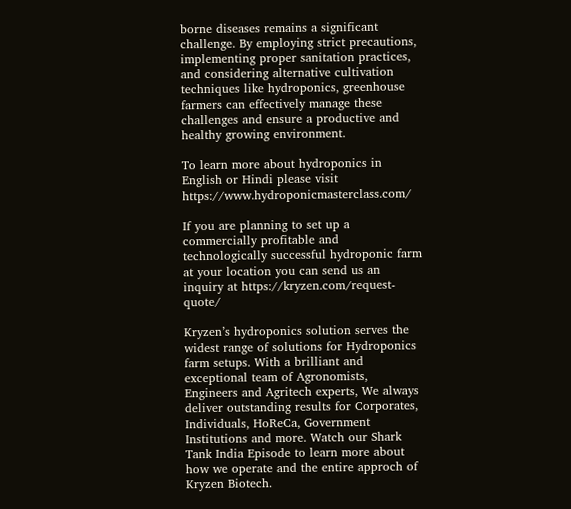borne diseases remains a significant challenge. By employing strict precautions, implementing proper sanitation practices, and considering alternative cultivation techniques like hydroponics, greenhouse farmers can effectively manage these challenges and ensure a productive and healthy growing environment.

To learn more about hydroponics in English or Hindi please visit https://www.hydroponicmasterclass.com/

If you are planning to set up a commercially profitable and technologically successful hydroponic farm at your location you can send us an inquiry at https://kryzen.com/request-quote/

Kryzen’s hydroponics solution serves the widest range of solutions for Hydroponics farm setups. With a brilliant and exceptional team of Agronomists, Engineers and Agritech experts, We always deliver outstanding results for Corporates, Individuals, HoReCa, Government Institutions and more. Watch our Shark Tank India Episode to learn more about how we operate and the entire approch of Kryzen Biotech.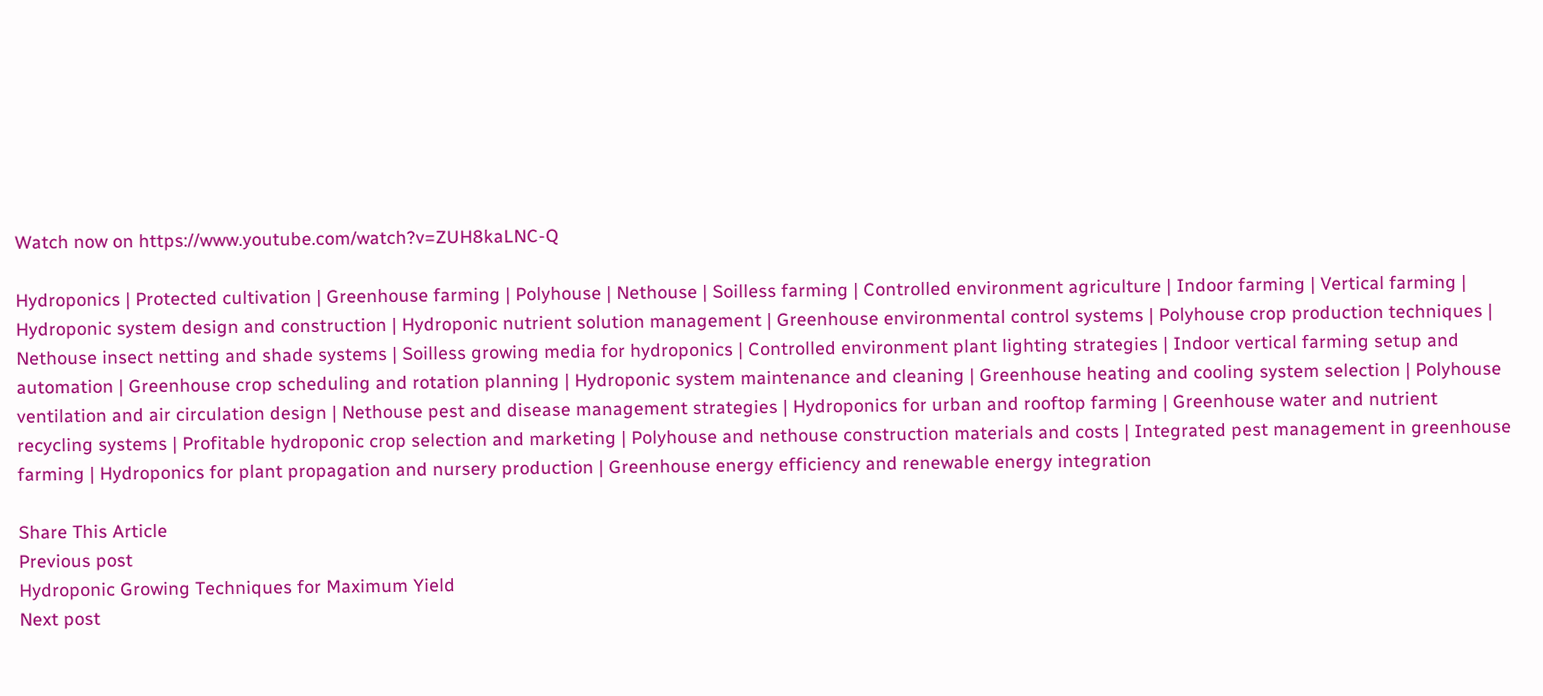Watch now on https://www.youtube.com/watch?v=ZUH8kaLNC-Q

Hydroponics | Protected cultivation | Greenhouse farming | Polyhouse | Nethouse | Soilless farming | Controlled environment agriculture | Indoor farming | Vertical farming | Hydroponic system design and construction | Hydroponic nutrient solution management | Greenhouse environmental control systems | Polyhouse crop production techniques | Nethouse insect netting and shade systems | Soilless growing media for hydroponics | Controlled environment plant lighting strategies | Indoor vertical farming setup and automation | Greenhouse crop scheduling and rotation planning | Hydroponic system maintenance and cleaning | Greenhouse heating and cooling system selection | Polyhouse ventilation and air circulation design | Nethouse pest and disease management strategies | Hydroponics for urban and rooftop farming | Greenhouse water and nutrient recycling systems | Profitable hydroponic crop selection and marketing | Polyhouse and nethouse construction materials and costs | Integrated pest management in greenhouse farming | Hydroponics for plant propagation and nursery production | Greenhouse energy efficiency and renewable energy integration

Share This Article
Previous post
Hydroponic Growing Techniques for Maximum Yield
Next post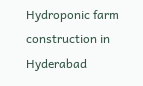Hydroponic farm construction in Hyderabad